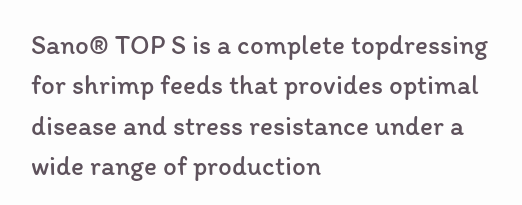Sano® TOP S is a complete topdressing for shrimp feeds that provides optimal disease and stress resistance under a wide range of production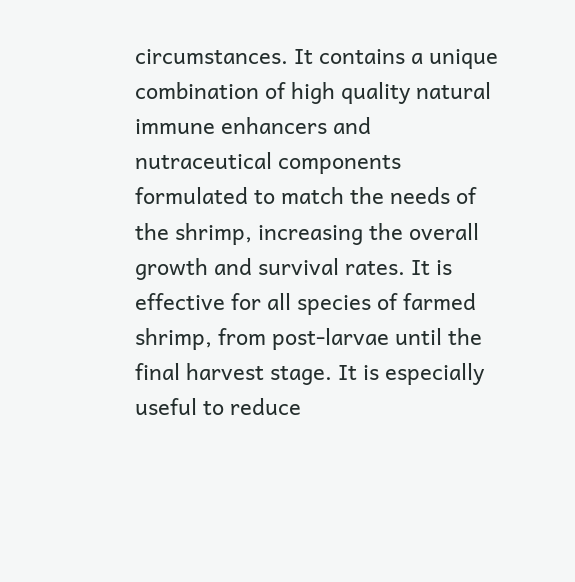circumstances. It contains a unique combination of high quality natural immune enhancers and nutraceutical components formulated to match the needs of the shrimp, increasing the overall growth and survival rates. It is effective for all species of farmed shrimp, from post-larvae until the final harvest stage. It is especially useful to reduce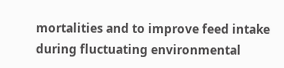mortalities and to improve feed intake during fluctuating environmental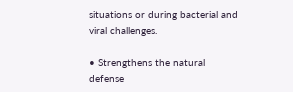situations or during bacterial and viral challenges.

• Strengthens the natural defense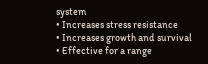system
• Increases stress resistance
• Increases growth and survival
• Effective for a range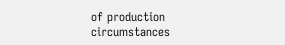of production circumstances